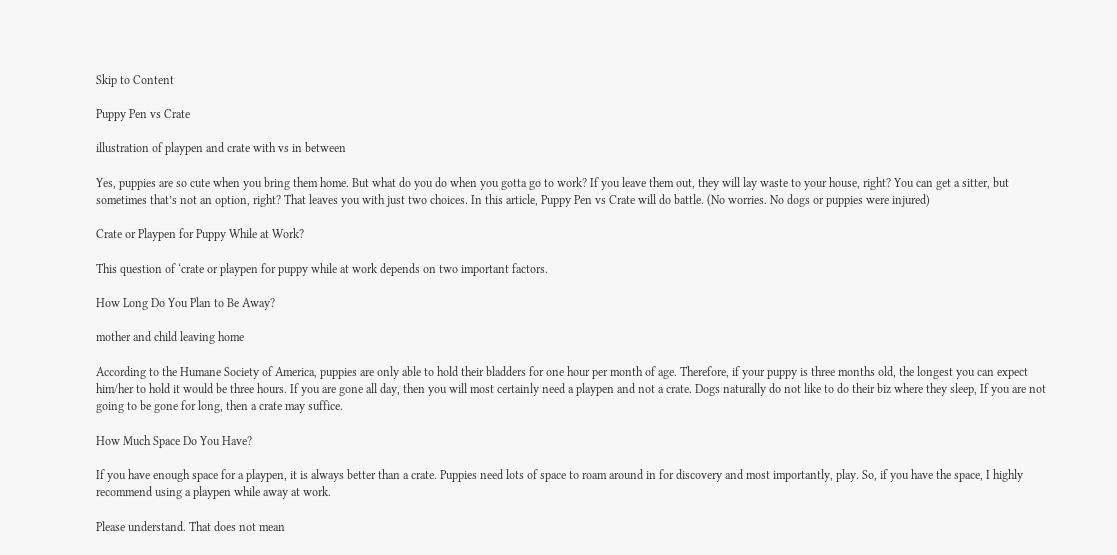Skip to Content

Puppy Pen vs Crate

illustration of playpen and crate with vs in between

Yes, puppies are so cute when you bring them home. But what do you do when you gotta go to work? If you leave them out, they will lay waste to your house, right? You can get a sitter, but sometimes that’s not an option, right? That leaves you with just two choices. In this article, Puppy Pen vs Crate will do battle. (No worries. No dogs or puppies were injured)

Crate or Playpen for Puppy While at Work?

This question of ‘crate or playpen for puppy while at work depends on two important factors.

How Long Do You Plan to Be Away?

mother and child leaving home

According to the Humane Society of America, puppies are only able to hold their bladders for one hour per month of age. Therefore, if your puppy is three months old, the longest you can expect him/her to hold it would be three hours. If you are gone all day, then you will most certainly need a playpen and not a crate. Dogs naturally do not like to do their biz where they sleep, If you are not going to be gone for long, then a crate may suffice.

How Much Space Do You Have?

If you have enough space for a playpen, it is always better than a crate. Puppies need lots of space to roam around in for discovery and most importantly, play. So, if you have the space, I highly recommend using a playpen while away at work.

Please understand. That does not mean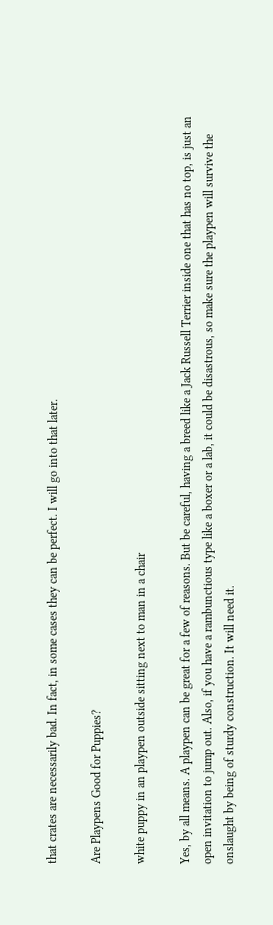that crates are necessarily bad. In fact, in some cases they can be perfect. I will go into that later.

Are Playpens Good for Puppies?

white puppy in an playpen outside sitting next to man in a chair

Yes, by all means. A playpen can be great for a few of reasons. But be careful, having a breed like a Jack Russell Terrier inside one that has no top, is just an open invitation to jump out. Also, if you have a rambunctious type like a boxer or a lab, it could be disastrous, so make sure the playpen will survive the onslaught by being of sturdy construction. It will need it.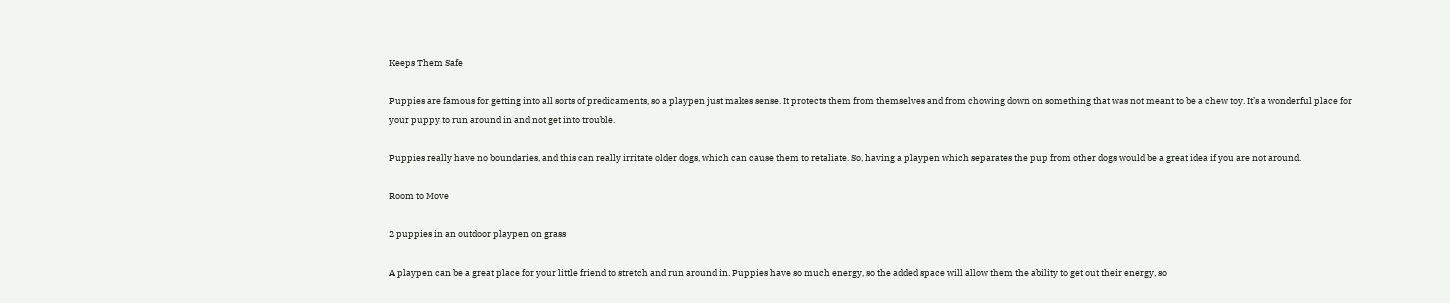Keeps Them Safe

Puppies are famous for getting into all sorts of predicaments, so a playpen just makes sense. It protects them from themselves and from chowing down on something that was not meant to be a chew toy. It’s a wonderful place for your puppy to run around in and not get into trouble.

Puppies really have no boundaries, and this can really irritate older dogs, which can cause them to retaliate. So, having a playpen which separates the pup from other dogs would be a great idea if you are not around.

Room to Move

2 puppies in an outdoor playpen on grass

A playpen can be a great place for your little friend to stretch and run around in. Puppies have so much energy, so the added space will allow them the ability to get out their energy, so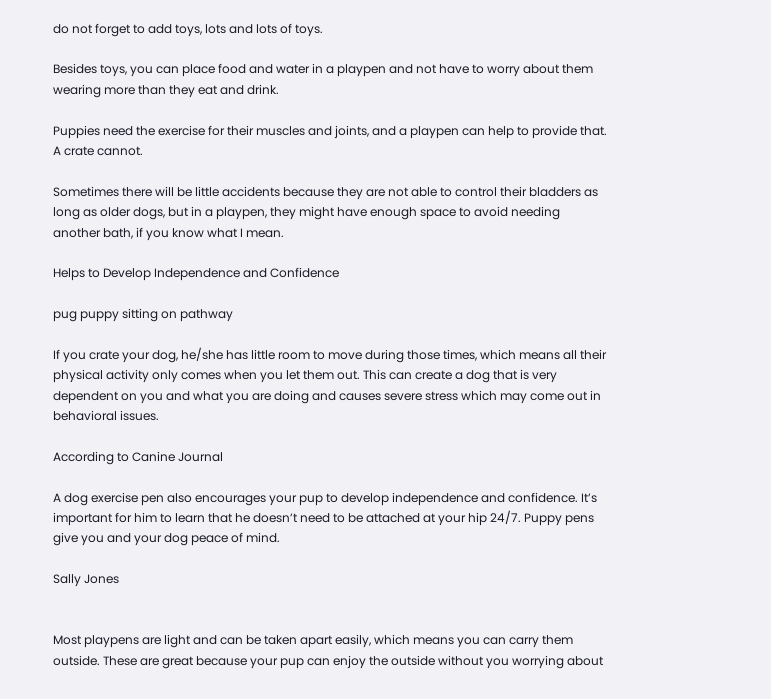do not forget to add toys, lots and lots of toys.

Besides toys, you can place food and water in a playpen and not have to worry about them wearing more than they eat and drink.

Puppies need the exercise for their muscles and joints, and a playpen can help to provide that. A crate cannot.

Sometimes there will be little accidents because they are not able to control their bladders as long as older dogs, but in a playpen, they might have enough space to avoid needing another bath, if you know what I mean.

Helps to Develop Independence and Confidence

pug puppy sitting on pathway

If you crate your dog, he/she has little room to move during those times, which means all their physical activity only comes when you let them out. This can create a dog that is very dependent on you and what you are doing and causes severe stress which may come out in behavioral issues.

According to Canine Journal

A dog exercise pen also encourages your pup to develop independence and confidence. It’s important for him to learn that he doesn’t need to be attached at your hip 24/7. Puppy pens give you and your dog peace of mind.

Sally Jones


Most playpens are light and can be taken apart easily, which means you can carry them outside. These are great because your pup can enjoy the outside without you worrying about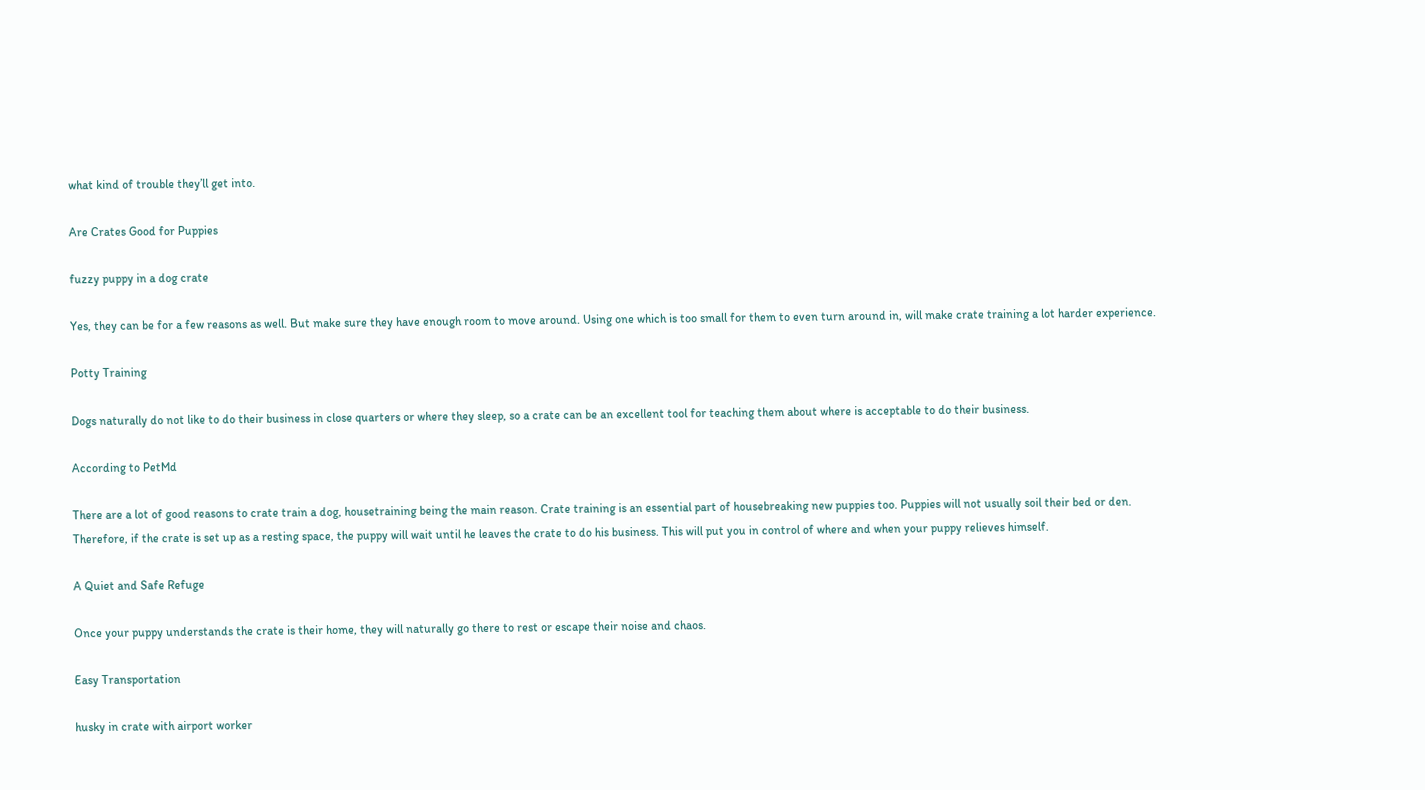what kind of trouble they’ll get into.

Are Crates Good for Puppies

fuzzy puppy in a dog crate

Yes, they can be for a few reasons as well. But make sure they have enough room to move around. Using one which is too small for them to even turn around in, will make crate training a lot harder experience.

Potty Training

Dogs naturally do not like to do their business in close quarters or where they sleep, so a crate can be an excellent tool for teaching them about where is acceptable to do their business.

According to PetMd

There are a lot of good reasons to crate train a dog, housetraining being the main reason. Crate training is an essential part of housebreaking new puppies too. Puppies will not usually soil their bed or den. Therefore, if the crate is set up as a resting space, the puppy will wait until he leaves the crate to do his business. This will put you in control of where and when your puppy relieves himself.

A Quiet and Safe Refuge

Once your puppy understands the crate is their home, they will naturally go there to rest or escape their noise and chaos.

Easy Transportation

husky in crate with airport worker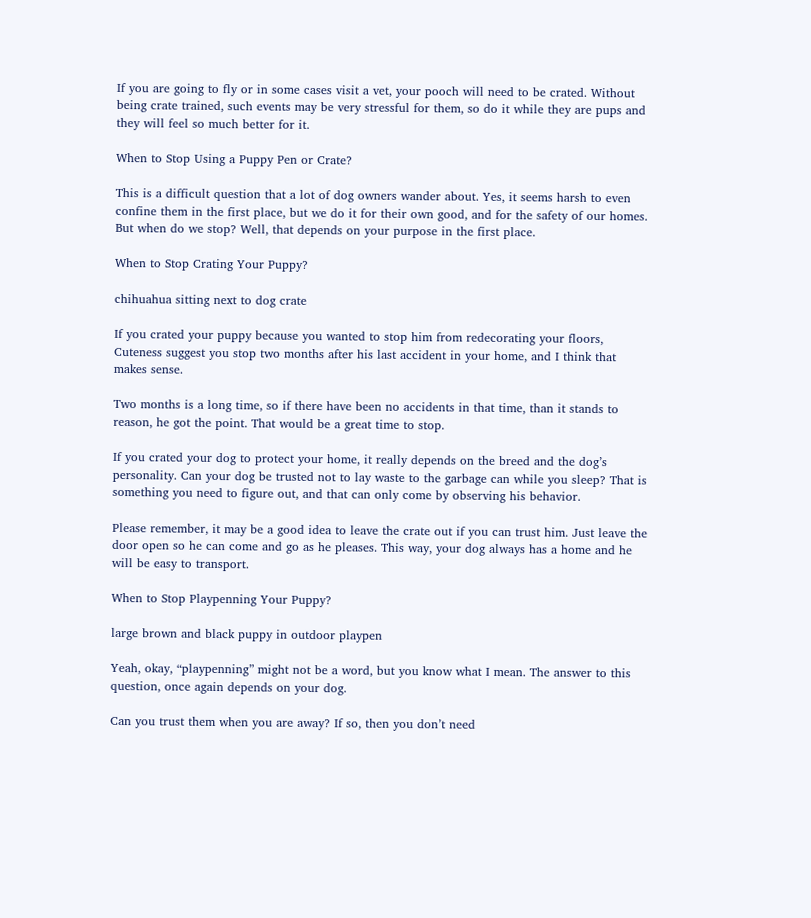If you are going to fly or in some cases visit a vet, your pooch will need to be crated. Without being crate trained, such events may be very stressful for them, so do it while they are pups and they will feel so much better for it.

When to Stop Using a Puppy Pen or Crate?

This is a difficult question that a lot of dog owners wander about. Yes, it seems harsh to even confine them in the first place, but we do it for their own good, and for the safety of our homes. But when do we stop? Well, that depends on your purpose in the first place.

When to Stop Crating Your Puppy?

chihuahua sitting next to dog crate

If you crated your puppy because you wanted to stop him from redecorating your floors, Cuteness suggest you stop two months after his last accident in your home, and I think that makes sense.

Two months is a long time, so if there have been no accidents in that time, than it stands to reason, he got the point. That would be a great time to stop.

If you crated your dog to protect your home, it really depends on the breed and the dog’s personality. Can your dog be trusted not to lay waste to the garbage can while you sleep? That is something you need to figure out, and that can only come by observing his behavior.

Please remember, it may be a good idea to leave the crate out if you can trust him. Just leave the door open so he can come and go as he pleases. This way, your dog always has a home and he will be easy to transport.

When to Stop Playpenning Your Puppy?

large brown and black puppy in outdoor playpen

Yeah, okay, “playpenning” might not be a word, but you know what I mean. The answer to this question, once again depends on your dog.

Can you trust them when you are away? If so, then you don’t need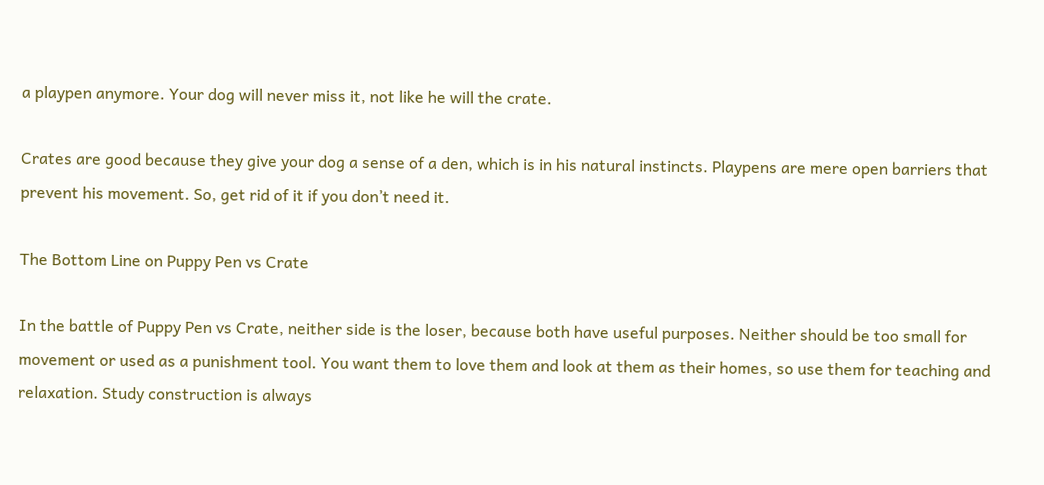a playpen anymore. Your dog will never miss it, not like he will the crate.

Crates are good because they give your dog a sense of a den, which is in his natural instincts. Playpens are mere open barriers that prevent his movement. So, get rid of it if you don’t need it.

The Bottom Line on Puppy Pen vs Crate

In the battle of Puppy Pen vs Crate, neither side is the loser, because both have useful purposes. Neither should be too small for movement or used as a punishment tool. You want them to love them and look at them as their homes, so use them for teaching and relaxation. Study construction is always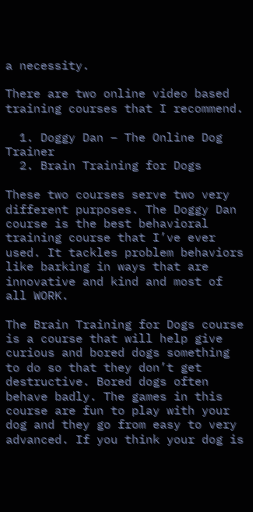a necessity.

There are two online video based training courses that I recommend.

  1. Doggy Dan – The Online Dog Trainer
  2. Brain Training for Dogs

These two courses serve two very different purposes. The Doggy Dan course is the best behavioral training course that I’ve ever used. It tackles problem behaviors like barking in ways that are innovative and kind and most of all WORK.

The Brain Training for Dogs course is a course that will help give curious and bored dogs something to do so that they don’t get destructive. Bored dogs often behave badly. The games in this course are fun to play with your dog and they go from easy to very advanced. If you think your dog is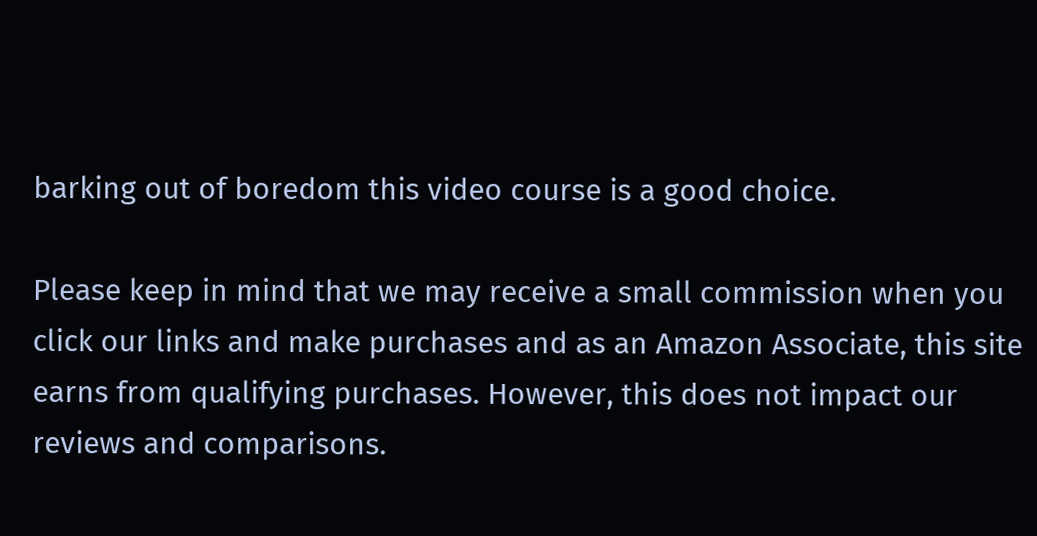barking out of boredom this video course is a good choice.

Please keep in mind that we may receive a small commission when you click our links and make purchases and as an Amazon Associate, this site earns from qualifying purchases. However, this does not impact our reviews and comparisons.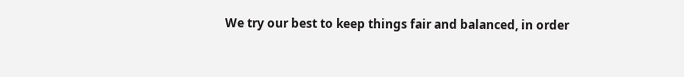We try our best to keep things fair and balanced, in order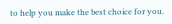to help you make the best choice for you.